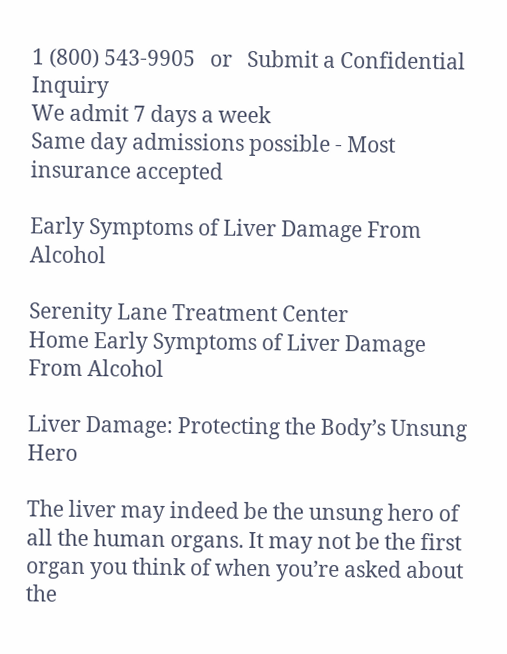1 (800) 543-9905   or   Submit a Confidential Inquiry
We admit 7 days a week
Same day admissions possible - Most insurance accepted

Early Symptoms of Liver Damage From Alcohol

Serenity Lane Treatment Center
Home Early Symptoms of Liver Damage From Alcohol

Liver Damage: Protecting the Body’s Unsung Hero

The liver may indeed be the unsung hero of all the human organs. It may not be the first organ you think of when you’re asked about the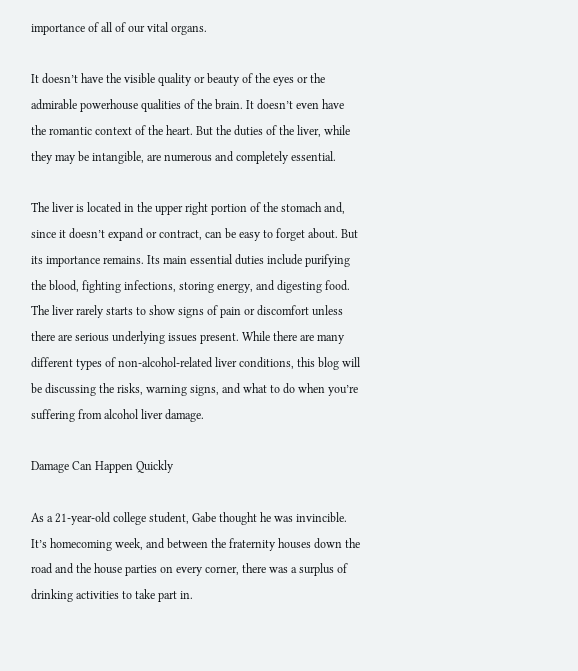importance of all of our vital organs.

It doesn’t have the visible quality or beauty of the eyes or the admirable powerhouse qualities of the brain. It doesn’t even have the romantic context of the heart. But the duties of the liver, while they may be intangible, are numerous and completely essential.

The liver is located in the upper right portion of the stomach and, since it doesn’t expand or contract, can be easy to forget about. But its importance remains. Its main essential duties include purifying the blood, fighting infections, storing energy, and digesting food. The liver rarely starts to show signs of pain or discomfort unless there are serious underlying issues present. While there are many different types of non-alcohol-related liver conditions, this blog will be discussing the risks, warning signs, and what to do when you’re suffering from alcohol liver damage.

Damage Can Happen Quickly

As a 21-year-old college student, Gabe thought he was invincible. It’s homecoming week, and between the fraternity houses down the road and the house parties on every corner, there was a surplus of drinking activities to take part in.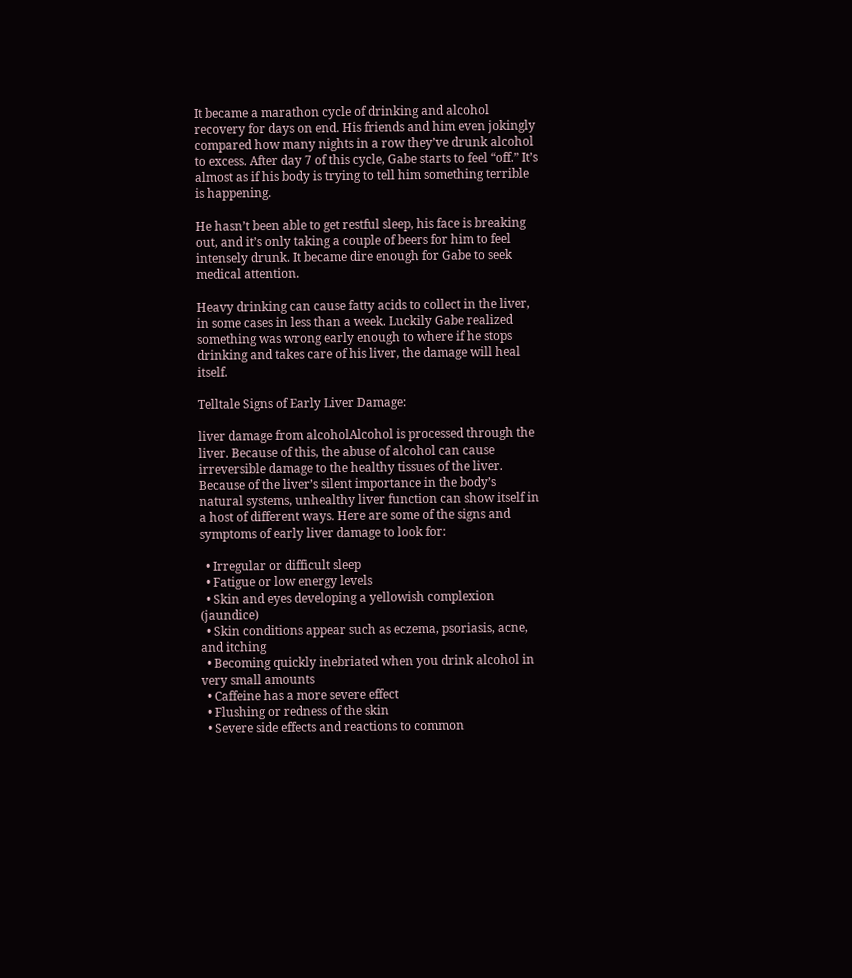It became a marathon cycle of drinking and alcohol recovery for days on end. His friends and him even jokingly compared how many nights in a row they’ve drunk alcohol to excess. After day 7 of this cycle, Gabe starts to feel “off.” It’s almost as if his body is trying to tell him something terrible is happening.

He hasn’t been able to get restful sleep, his face is breaking out, and it’s only taking a couple of beers for him to feel intensely drunk. It became dire enough for Gabe to seek medical attention.

Heavy drinking can cause fatty acids to collect in the liver, in some cases in less than a week. Luckily Gabe realized something was wrong early enough to where if he stops drinking and takes care of his liver, the damage will heal itself.

Telltale Signs of Early Liver Damage:

liver damage from alcoholAlcohol is processed through the liver. Because of this, the abuse of alcohol can cause irreversible damage to the healthy tissues of the liver. Because of the liver’s silent importance in the body’s natural systems, unhealthy liver function can show itself in a host of different ways. Here are some of the signs and symptoms of early liver damage to look for:

  • Irregular or difficult sleep
  • Fatigue or low energy levels
  • Skin and eyes developing a yellowish complexion (jaundice)
  • Skin conditions appear such as eczema, psoriasis, acne, and itching
  • Becoming quickly inebriated when you drink alcohol in very small amounts
  • Caffeine has a more severe effect
  • Flushing or redness of the skin
  • Severe side effects and reactions to common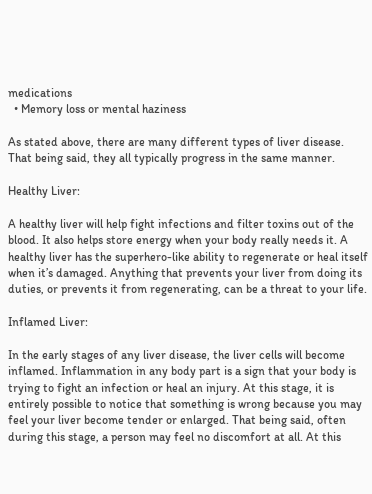medications
  • Memory loss or mental haziness

As stated above, there are many different types of liver disease. That being said, they all typically progress in the same manner.

Healthy Liver:

A healthy liver will help fight infections and filter toxins out of the blood. It also helps store energy when your body really needs it. A healthy liver has the superhero-like ability to regenerate or heal itself when it’s damaged. Anything that prevents your liver from doing its duties, or prevents it from regenerating, can be a threat to your life.

Inflamed Liver:

In the early stages of any liver disease, the liver cells will become inflamed. Inflammation in any body part is a sign that your body is trying to fight an infection or heal an injury. At this stage, it is entirely possible to notice that something is wrong because you may feel your liver become tender or enlarged. That being said, often during this stage, a person may feel no discomfort at all. At this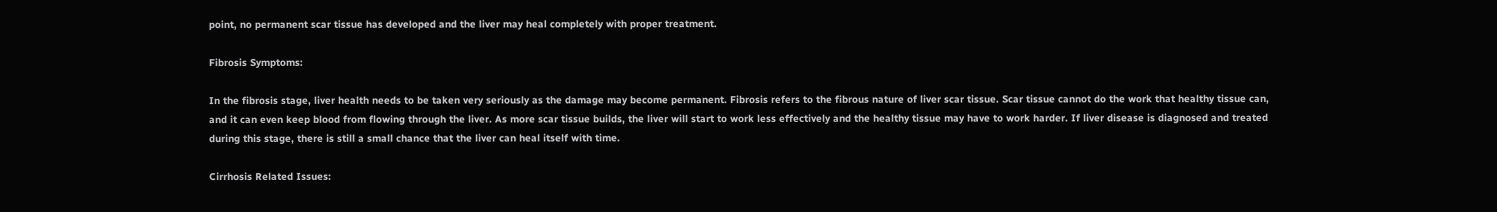point, no permanent scar tissue has developed and the liver may heal completely with proper treatment.

Fibrosis Symptoms:

In the fibrosis stage, liver health needs to be taken very seriously as the damage may become permanent. Fibrosis refers to the fibrous nature of liver scar tissue. Scar tissue cannot do the work that healthy tissue can, and it can even keep blood from flowing through the liver. As more scar tissue builds, the liver will start to work less effectively and the healthy tissue may have to work harder. If liver disease is diagnosed and treated during this stage, there is still a small chance that the liver can heal itself with time.

Cirrhosis Related Issues: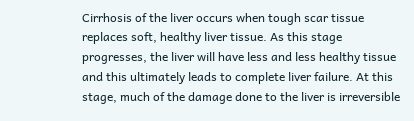Cirrhosis of the liver occurs when tough scar tissue replaces soft, healthy liver tissue. As this stage progresses, the liver will have less and less healthy tissue and this ultimately leads to complete liver failure. At this stage, much of the damage done to the liver is irreversible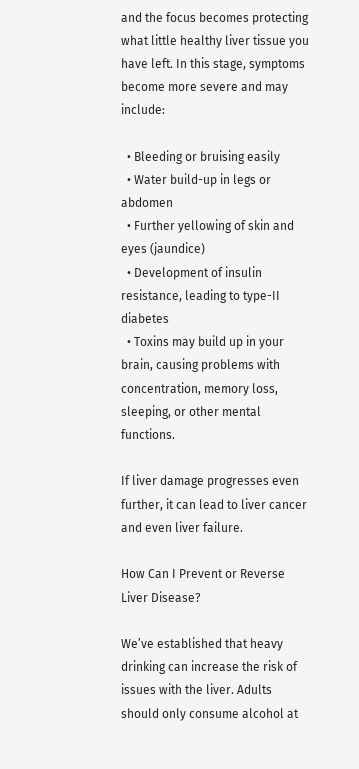and the focus becomes protecting what little healthy liver tissue you have left. In this stage, symptoms become more severe and may include:

  • Bleeding or bruising easily
  • Water build-up in legs or abdomen
  • Further yellowing of skin and eyes (jaundice)
  • Development of insulin resistance, leading to type-II diabetes
  • Toxins may build up in your brain, causing problems with concentration, memory loss, sleeping, or other mental functions.

If liver damage progresses even further, it can lead to liver cancer and even liver failure.

How Can I Prevent or Reverse Liver Disease?

We’ve established that heavy drinking can increase the risk of issues with the liver. Adults should only consume alcohol at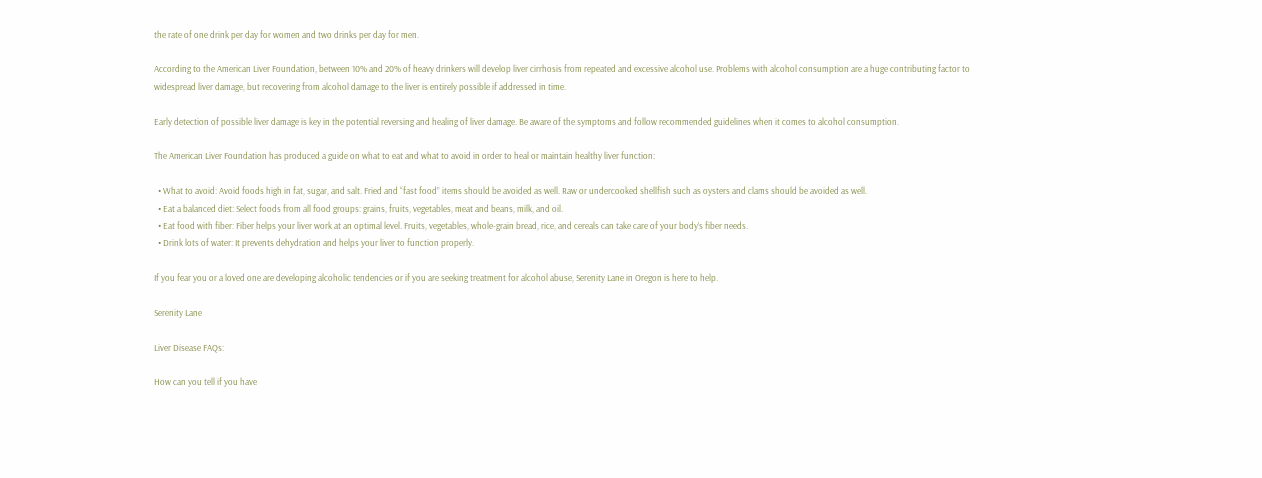the rate of one drink per day for women and two drinks per day for men.

According to the American Liver Foundation, between 10% and 20% of heavy drinkers will develop liver cirrhosis from repeated and excessive alcohol use. Problems with alcohol consumption are a huge contributing factor to widespread liver damage, but recovering from alcohol damage to the liver is entirely possible if addressed in time.

Early detection of possible liver damage is key in the potential reversing and healing of liver damage. Be aware of the symptoms and follow recommended guidelines when it comes to alcohol consumption.

The American Liver Foundation has produced a guide on what to eat and what to avoid in order to heal or maintain healthy liver function:

  • What to avoid: Avoid foods high in fat, sugar, and salt. Fried and “fast food” items should be avoided as well. Raw or undercooked shellfish such as oysters and clams should be avoided as well.
  • Eat a balanced diet: Select foods from all food groups: grains, fruits, vegetables, meat and beans, milk, and oil.
  • Eat food with fiber: Fiber helps your liver work at an optimal level. Fruits, vegetables, whole-grain bread, rice, and cereals can take care of your body’s fiber needs.
  • Drink lots of water: It prevents dehydration and helps your liver to function properly.

If you fear you or a loved one are developing alcoholic tendencies or if you are seeking treatment for alcohol abuse, Serenity Lane in Oregon is here to help.

Serenity Lane

Liver Disease FAQs:

How can you tell if you have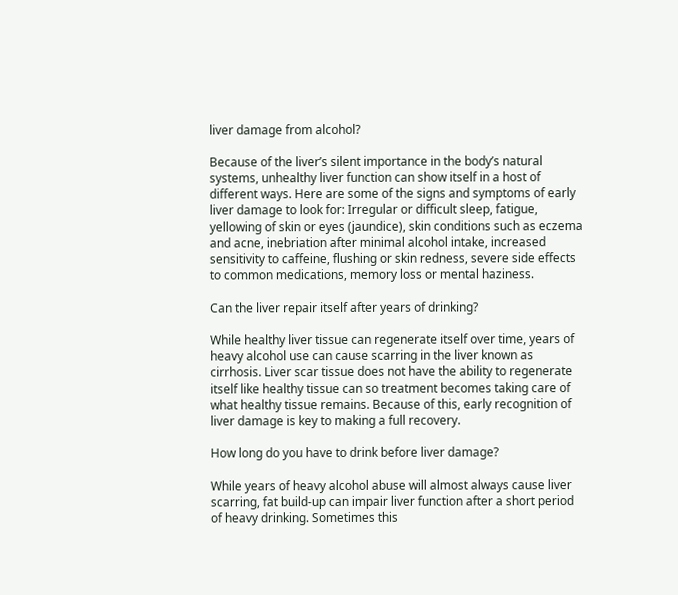liver damage from alcohol?

Because of the liver’s silent importance in the body’s natural systems, unhealthy liver function can show itself in a host of different ways. Here are some of the signs and symptoms of early liver damage to look for: Irregular or difficult sleep, fatigue, yellowing of skin or eyes (jaundice), skin conditions such as eczema and acne, inebriation after minimal alcohol intake, increased sensitivity to caffeine, flushing or skin redness, severe side effects to common medications, memory loss or mental haziness.

Can the liver repair itself after years of drinking?

While healthy liver tissue can regenerate itself over time, years of heavy alcohol use can cause scarring in the liver known as cirrhosis. Liver scar tissue does not have the ability to regenerate itself like healthy tissue can so treatment becomes taking care of what healthy tissue remains. Because of this, early recognition of liver damage is key to making a full recovery.

How long do you have to drink before liver damage?

While years of heavy alcohol abuse will almost always cause liver scarring, fat build-up can impair liver function after a short period of heavy drinking. Sometimes this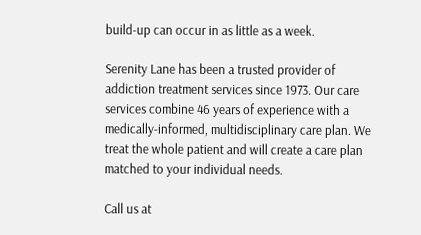build-up can occur in as little as a week.

Serenity Lane has been a trusted provider of addiction treatment services since 1973. Our care services combine 46 years of experience with a medically-informed, multidisciplinary care plan. We treat the whole patient and will create a care plan matched to your individual needs.

Call us at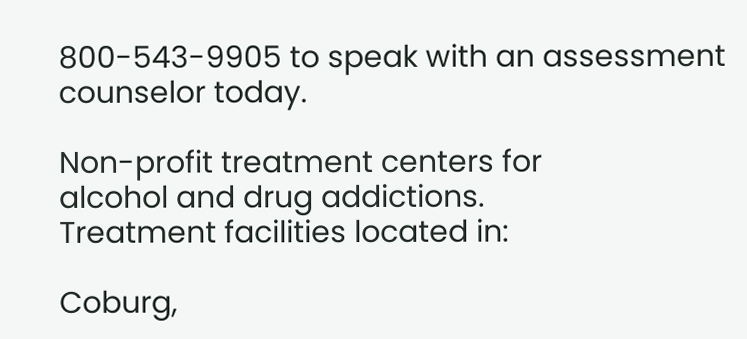800-543-9905 to speak with an assessment counselor today.

Non-profit treatment centers for
alcohol and drug addictions.
Treatment facilities located in:

Coburg,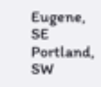Eugene, SE Portland, SW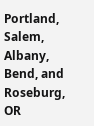Portland, Salem, Albany, Bend, and Roseburg, OR